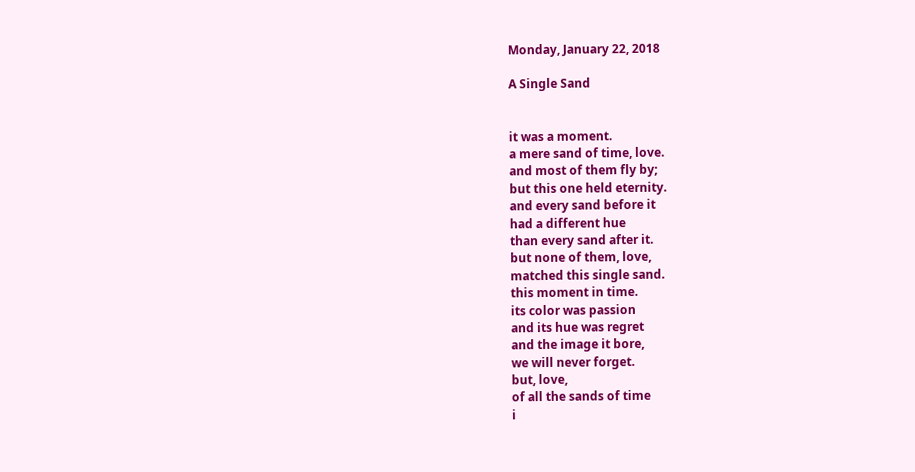Monday, January 22, 2018

A Single Sand


it was a moment.
a mere sand of time, love.
and most of them fly by;
but this one held eternity.
and every sand before it
had a different hue
than every sand after it.
but none of them, love,
matched this single sand.
this moment in time.
its color was passion
and its hue was regret
and the image it bore,
we will never forget.
but, love,
of all the sands of time
i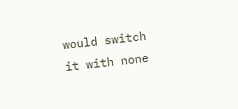would switch it with none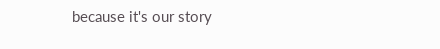because it's our story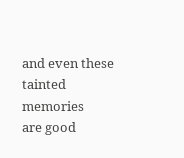and even these tainted memories
are good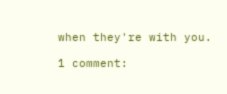when they're with you.

1 comment: